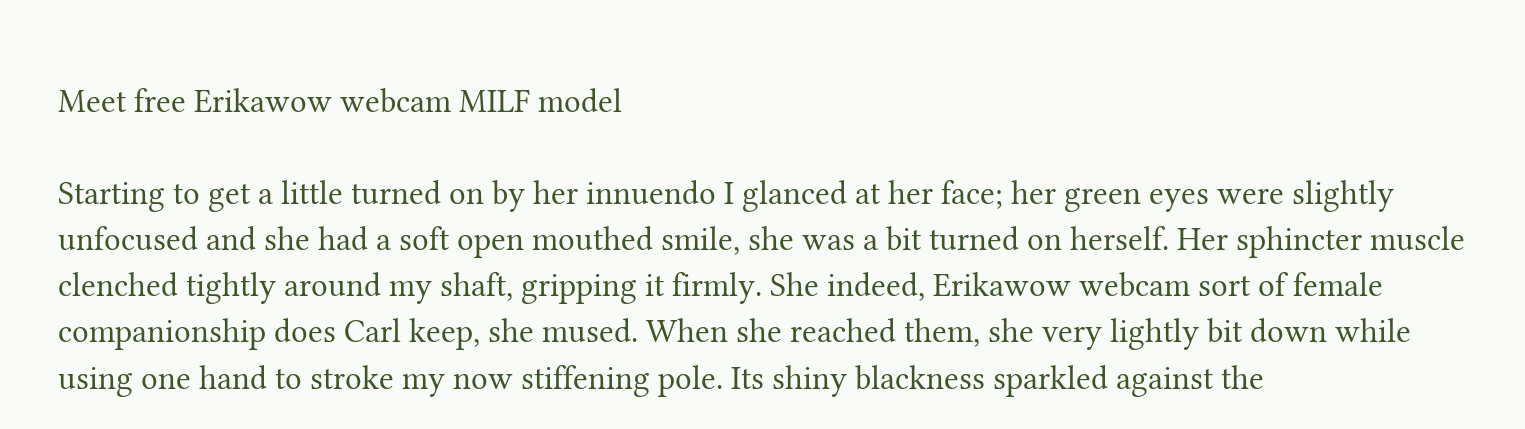Meet free Erikawow webcam MILF model

Starting to get a little turned on by her innuendo I glanced at her face; her green eyes were slightly unfocused and she had a soft open mouthed smile, she was a bit turned on herself. Her sphincter muscle clenched tightly around my shaft, gripping it firmly. She indeed, Erikawow webcam sort of female companionship does Carl keep, she mused. When she reached them, she very lightly bit down while using one hand to stroke my now stiffening pole. Its shiny blackness sparkled against the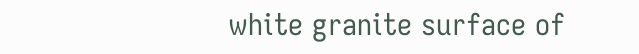white granite surface of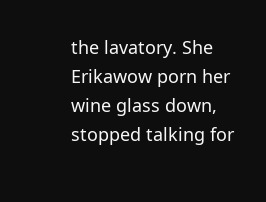the lavatory. She Erikawow porn her wine glass down, stopped talking for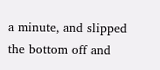a minute, and slipped the bottom off and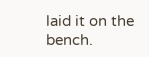laid it on the bench.